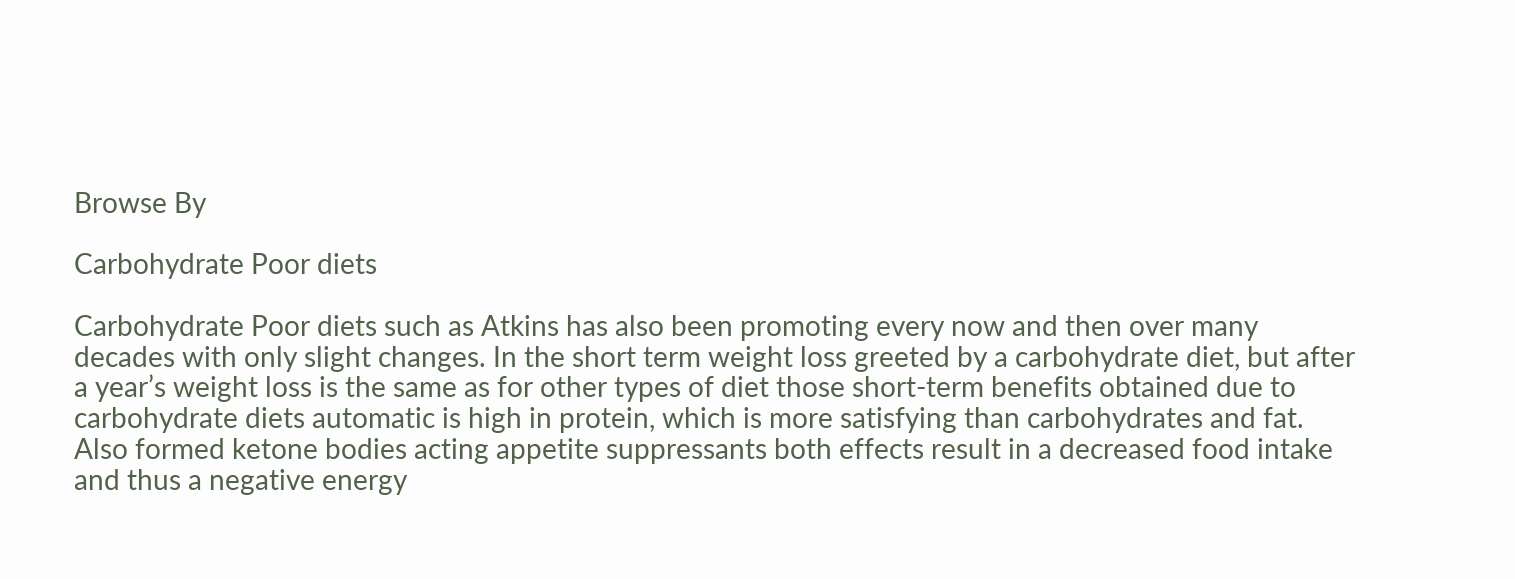Browse By

Carbohydrate Poor diets

Carbohydrate Poor diets such as Atkins has also been promoting every now and then over many decades with only slight changes. In the short term weight loss greeted by a carbohydrate diet, but after a year’s weight loss is the same as for other types of diet those short-term benefits obtained due to carbohydrate diets automatic is high in protein, which is more satisfying than carbohydrates and fat. Also formed ketone bodies acting appetite suppressants both effects result in a decreased food intake and thus a negative energy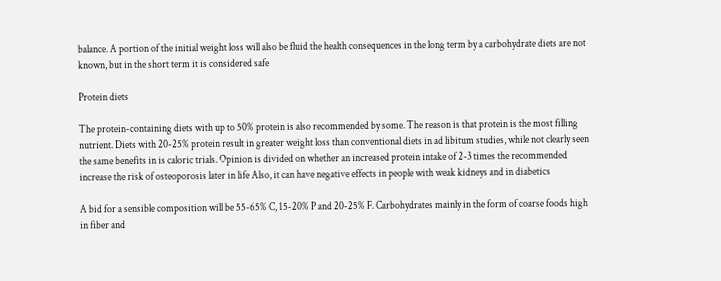balance. A portion of the initial weight loss will also be fluid the health consequences in the long term by a carbohydrate diets are not known, but in the short term it is considered safe

Protein diets

The protein-containing diets with up to 50% protein is also recommended by some. The reason is that protein is the most filling nutrient. Diets with 20-25% protein result in greater weight loss than conventional diets in ad libitum studies, while not clearly seen the same benefits in is caloric trials. Opinion is divided on whether an increased protein intake of 2-3 times the recommended increase the risk of osteoporosis later in life Also, it can have negative effects in people with weak kidneys and in diabetics

A bid for a sensible composition will be 55-65% C, 15-20% P and 20-25% F. Carbohydrates mainly in the form of coarse foods high in fiber and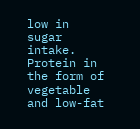low in sugar intake. Protein in the form of vegetable and low-fat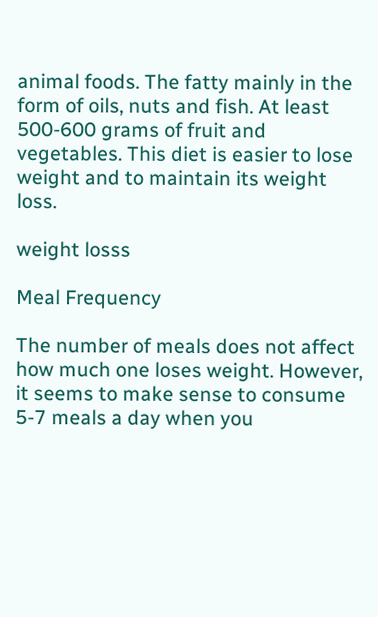animal foods. The fatty mainly in the form of oils, nuts and fish. At least 500-600 grams of fruit and vegetables. This diet is easier to lose weight and to maintain its weight loss.

weight losss

Meal Frequency

The number of meals does not affect how much one loses weight. However, it seems to make sense to consume 5-7 meals a day when you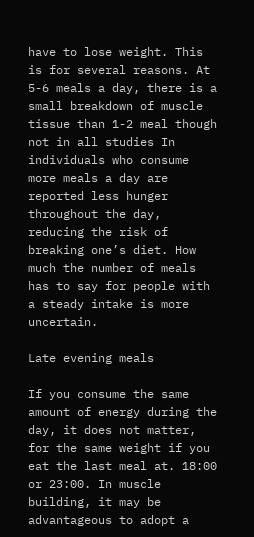have to lose weight. This is for several reasons. At 5-6 meals a day, there is a small breakdown of muscle tissue than 1-2 meal though not in all studies In individuals who consume more meals a day are reported less hunger throughout the day, reducing the risk of breaking one’s diet. How much the number of meals has to say for people with a steady intake is more uncertain.

Late evening meals

If you consume the same amount of energy during the day, it does not matter, for the same weight if you eat the last meal at. 18:00 or 23:00. In muscle building, it may be advantageous to adopt a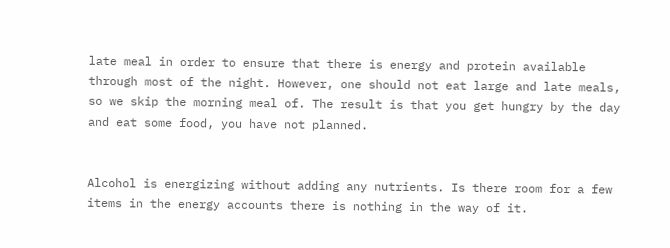late meal in order to ensure that there is energy and protein available through most of the night. However, one should not eat large and late meals, so we skip the morning meal of. The result is that you get hungry by the day and eat some food, you have not planned.


Alcohol is energizing without adding any nutrients. Is there room for a few items in the energy accounts there is nothing in the way of it.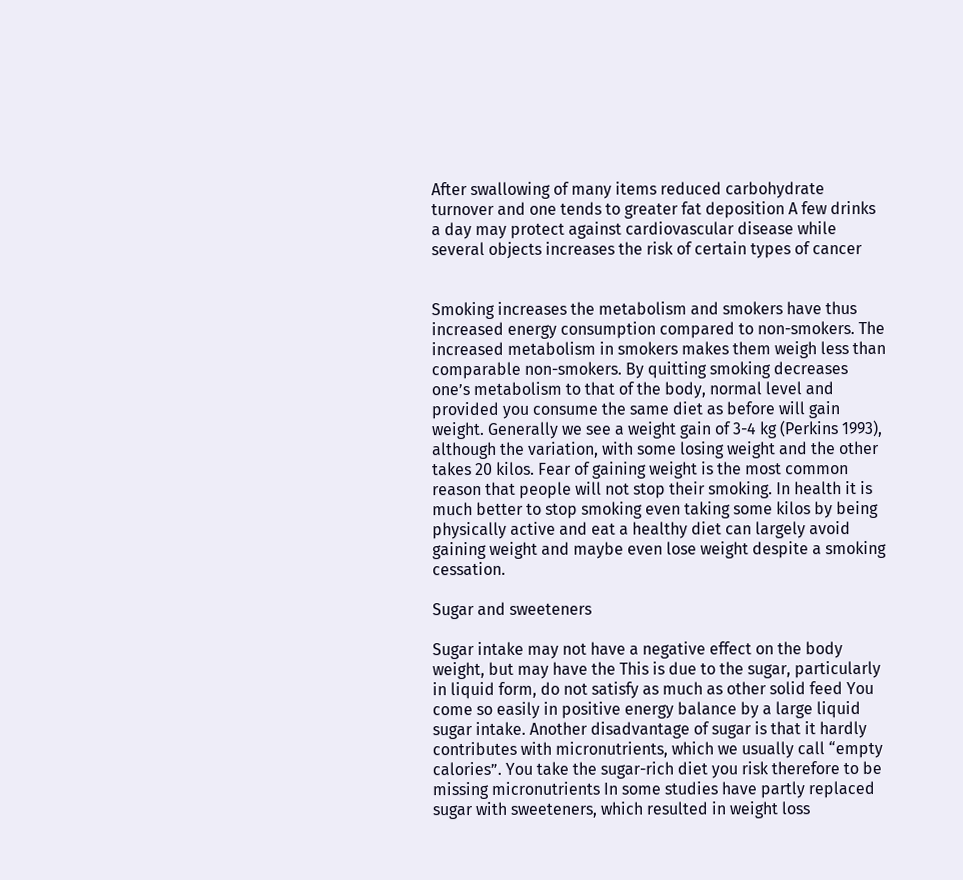After swallowing of many items reduced carbohydrate turnover and one tends to greater fat deposition A few drinks a day may protect against cardiovascular disease while several objects increases the risk of certain types of cancer


Smoking increases the metabolism and smokers have thus increased energy consumption compared to non-smokers. The increased metabolism in smokers makes them weigh less than comparable non-smokers. By quitting smoking decreases one’s metabolism to that of the body, normal level and provided you consume the same diet as before will gain weight. Generally we see a weight gain of 3-4 kg (Perkins 1993), although the variation, with some losing weight and the other takes 20 kilos. Fear of gaining weight is the most common reason that people will not stop their smoking. In health it is much better to stop smoking even taking some kilos by being physically active and eat a healthy diet can largely avoid gaining weight and maybe even lose weight despite a smoking cessation.

Sugar and sweeteners

Sugar intake may not have a negative effect on the body weight, but may have the This is due to the sugar, particularly in liquid form, do not satisfy as much as other solid feed You come so easily in positive energy balance by a large liquid sugar intake. Another disadvantage of sugar is that it hardly contributes with micronutrients, which we usually call “empty calories”. You take the sugar-rich diet you risk therefore to be missing micronutrients In some studies have partly replaced sugar with sweeteners, which resulted in weight loss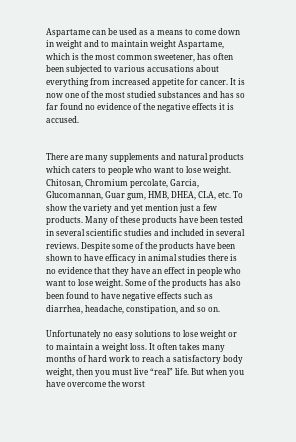Aspartame can be used as a means to come down in weight and to maintain weight Aspartame, which is the most common sweetener, has often been subjected to various accusations about everything from increased appetite for cancer. It is now one of the most studied substances and has so far found no evidence of the negative effects it is accused.


There are many supplements and natural products which caters to people who want to lose weight. Chitosan, Chromium percolate, Garcia, Glucomannan, Guar gum, HMB, DHEA, CLA, etc. To show the variety and yet mention just a few products. Many of these products have been tested in several scientific studies and included in several reviews. Despite some of the products have been shown to have efficacy in animal studies there is no evidence that they have an effect in people who want to lose weight. Some of the products has also been found to have negative effects such as diarrhea, headache, constipation, and so on.

Unfortunately no easy solutions to lose weight or to maintain a weight loss. It often takes many months of hard work to reach a satisfactory body weight, then you must live “real” life. But when you have overcome the worst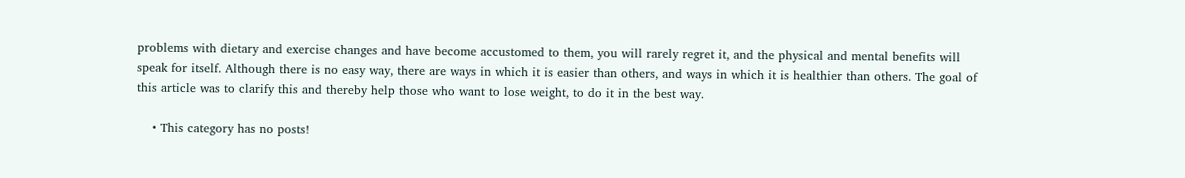problems with dietary and exercise changes and have become accustomed to them, you will rarely regret it, and the physical and mental benefits will speak for itself. Although there is no easy way, there are ways in which it is easier than others, and ways in which it is healthier than others. The goal of this article was to clarify this and thereby help those who want to lose weight, to do it in the best way.

    • This category has no posts!